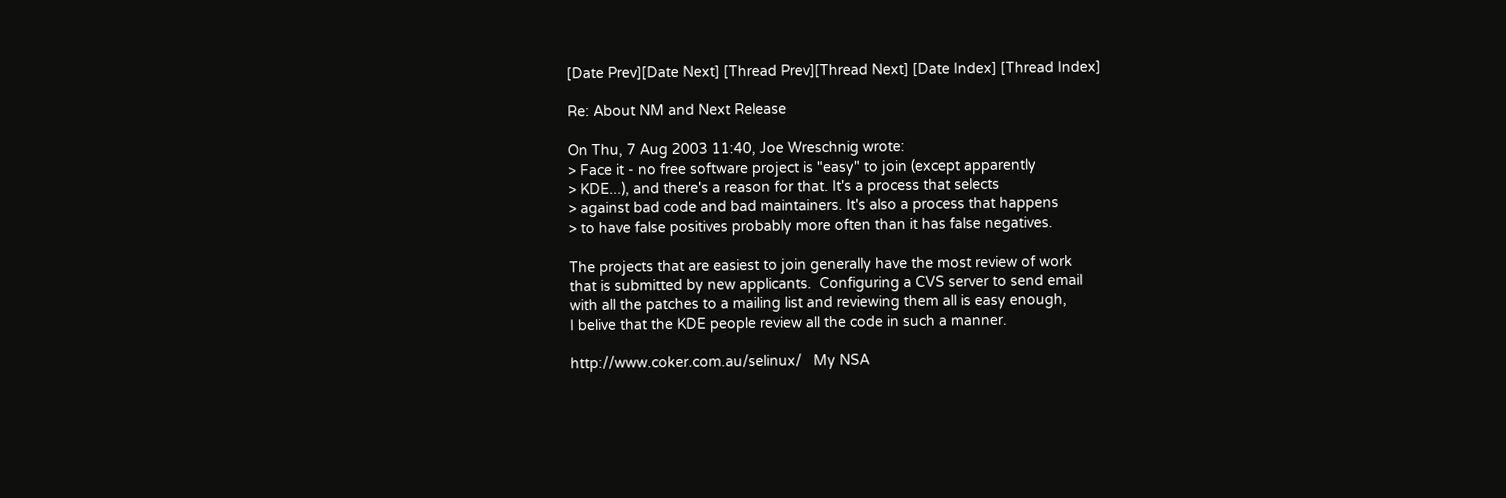[Date Prev][Date Next] [Thread Prev][Thread Next] [Date Index] [Thread Index]

Re: About NM and Next Release

On Thu, 7 Aug 2003 11:40, Joe Wreschnig wrote:
> Face it - no free software project is "easy" to join (except apparently
> KDE...), and there's a reason for that. It's a process that selects
> against bad code and bad maintainers. It's also a process that happens
> to have false positives probably more often than it has false negatives.

The projects that are easiest to join generally have the most review of work
that is submitted by new applicants.  Configuring a CVS server to send email
with all the patches to a mailing list and reviewing them all is easy enough,
I belive that the KDE people review all the code in such a manner.

http://www.coker.com.au/selinux/   My NSA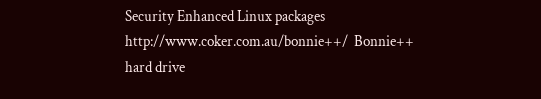Security Enhanced Linux packages
http://www.coker.com.au/bonnie++/  Bonnie++ hard drive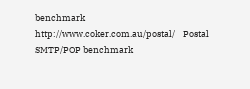benchmark
http://www.coker.com.au/postal/    Postal SMTP/POP benchmark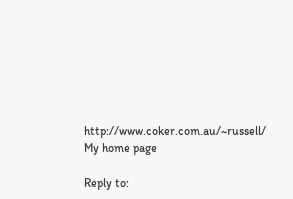http://www.coker.com.au/~russell/  My home page

Reply to: